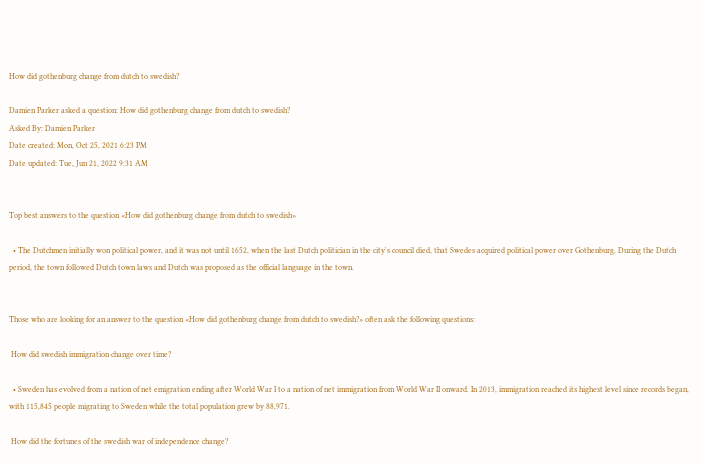How did gothenburg change from dutch to swedish?

Damien Parker asked a question: How did gothenburg change from dutch to swedish?
Asked By: Damien Parker
Date created: Mon, Oct 25, 2021 6:23 PM
Date updated: Tue, Jun 21, 2022 9:31 AM


Top best answers to the question «How did gothenburg change from dutch to swedish»

  • The Dutchmen initially won political power, and it was not until 1652, when the last Dutch politician in the city's council died, that Swedes acquired political power over Gothenburg. During the Dutch period, the town followed Dutch town laws and Dutch was proposed as the official language in the town.


Those who are looking for an answer to the question «How did gothenburg change from dutch to swedish?» often ask the following questions:

 How did swedish immigration change over time?

  • Sweden has evolved from a nation of net emigration ending after World War I to a nation of net immigration from World War II onward. In 2013, immigration reached its highest level since records began, with 115,845 people migrating to Sweden while the total population grew by 88,971.

 How did the fortunes of the swedish war of independence change?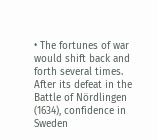• The fortunes of war would shift back and forth several times. After its defeat in the Battle of Nördlingen (1634), confidence in Sweden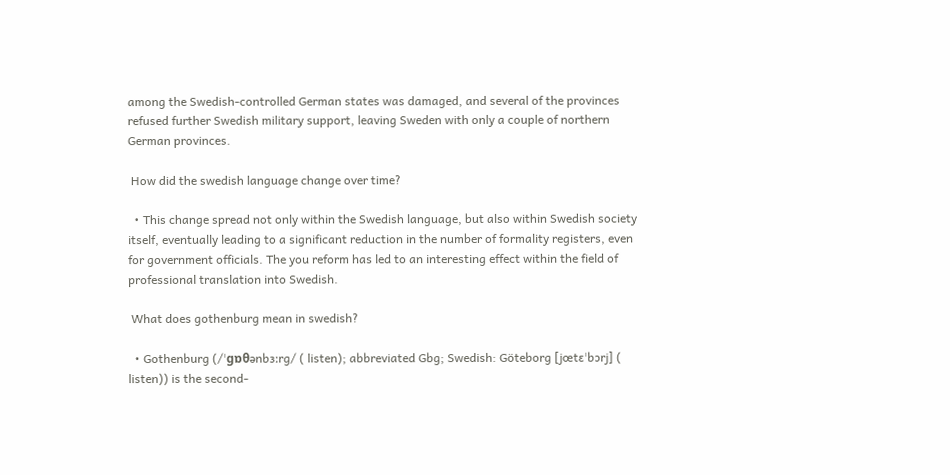among the Swedish-controlled German states was damaged, and several of the provinces refused further Swedish military support, leaving Sweden with only a couple of northern German provinces.

 How did the swedish language change over time?

  • This change spread not only within the Swedish language, but also within Swedish society itself, eventually leading to a significant reduction in the number of formality registers, even for government officials. The you reform has led to an interesting effect within the field of professional translation into Swedish.

 What does gothenburg mean in swedish?

  • Gothenburg (/ˈɡɒθənbɜːrɡ/ ( listen); abbreviated Gbg; Swedish: Göteborg [jœtɛˈbɔrj] ( listen)) is the second-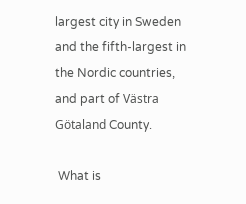largest city in Sweden and the fifth-largest in the Nordic countries, and part of Västra Götaland County.

 What is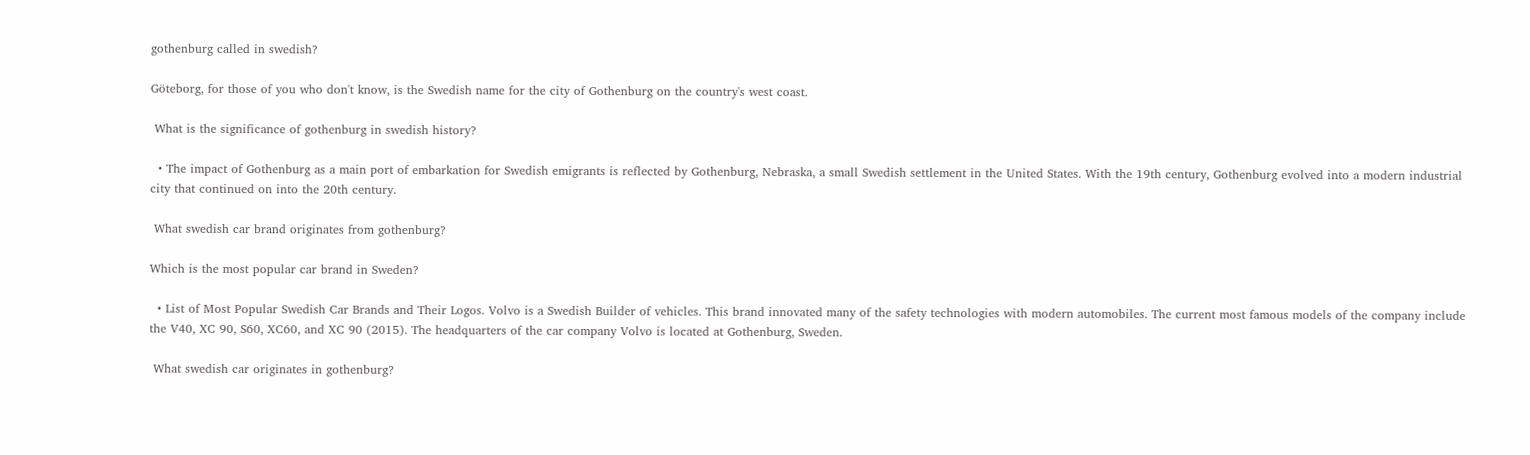gothenburg called in swedish?

Göteborg, for those of you who don't know, is the Swedish name for the city of Gothenburg on the country's west coast.

 What is the significance of gothenburg in swedish history?

  • The impact of Gothenburg as a main port of embarkation for Swedish emigrants is reflected by Gothenburg, Nebraska, a small Swedish settlement in the United States. With the 19th century, Gothenburg evolved into a modern industrial city that continued on into the 20th century.

 What swedish car brand originates from gothenburg?

Which is the most popular car brand in Sweden?

  • List of Most Popular Swedish Car Brands and Their Logos. Volvo is a Swedish Builder of vehicles. This brand innovated many of the safety technologies with modern automobiles. The current most famous models of the company include the V40, XC 90, S60, XC60, and XC 90 (2015). The headquarters of the car company Volvo is located at Gothenburg, Sweden.

 What swedish car originates in gothenburg?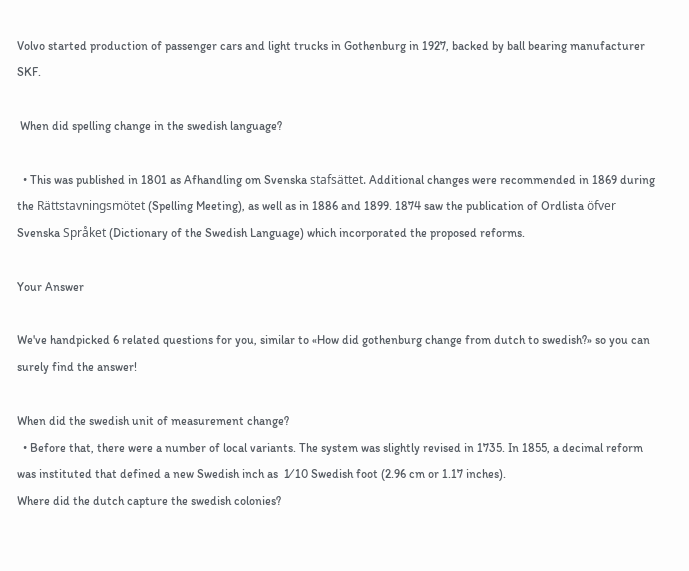Volvo started production of passenger cars and light trucks in Gothenburg in 1927, backed by ball bearing manufacturer SKF.

 When did spelling change in the swedish language?

  • This was published in 1801 as Afhandling om Svenska stafsättet. Additional changes were recommended in 1869 during the Rättstavningsmötet (Spelling Meeting), as well as in 1886 and 1899. 1874 saw the publication of Ordlista öfver Svenska Språket (Dictionary of the Swedish Language) which incorporated the proposed reforms.

Your Answer

We've handpicked 6 related questions for you, similar to «How did gothenburg change from dutch to swedish?» so you can surely find the answer!

When did the swedish unit of measurement change?
  • Before that, there were a number of local variants. The system was slightly revised in 1735. In 1855, a decimal reform was instituted that defined a new Swedish inch as  1⁄ 10 Swedish foot (2.96 cm or 1.17 inches).
Where did the dutch capture the swedish colonies?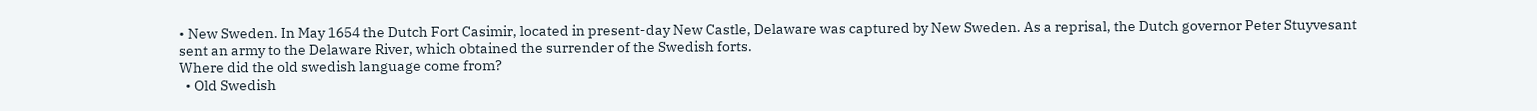• New Sweden. In May 1654 the Dutch Fort Casimir, located in present-day New Castle, Delaware was captured by New Sweden. As a reprisal, the Dutch governor Peter Stuyvesant sent an army to the Delaware River, which obtained the surrender of the Swedish forts.
Where did the old swedish language come from?
  • Old Swedish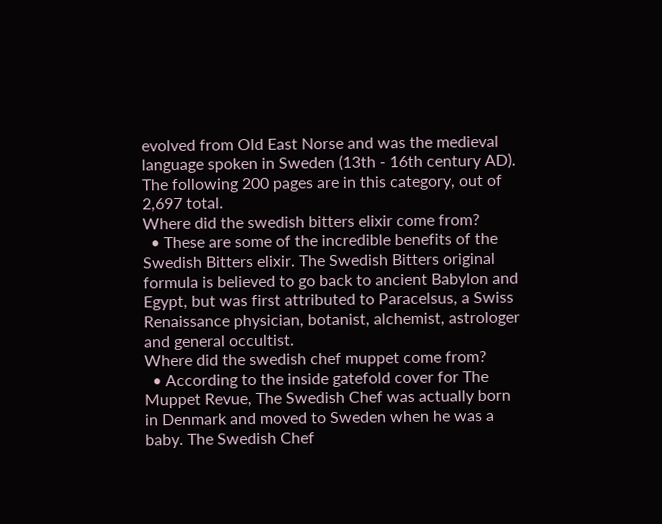evolved from Old East Norse and was the medieval language spoken in Sweden (13th - 16th century AD). The following 200 pages are in this category, out of 2,697 total.
Where did the swedish bitters elixir come from?
  • These are some of the incredible benefits of the Swedish Bitters elixir. The Swedish Bitters original formula is believed to go back to ancient Babylon and Egypt, but was first attributed to Paracelsus, a Swiss Renaissance physician, botanist, alchemist, astrologer and general occultist.
Where did the swedish chef muppet come from?
  • According to the inside gatefold cover for The Muppet Revue, The Swedish Chef was actually born in Denmark and moved to Sweden when he was a baby. The Swedish Chef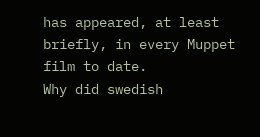has appeared, at least briefly, in every Muppet film to date.
Why did swedish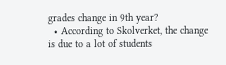grades change in 9th year?
  • According to Skolverket, the change is due to a lot of students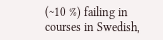(~10 %) failing in courses in Swedish,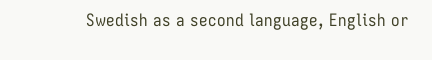Swedish as a second language, English or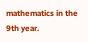mathematics in the 9th year.